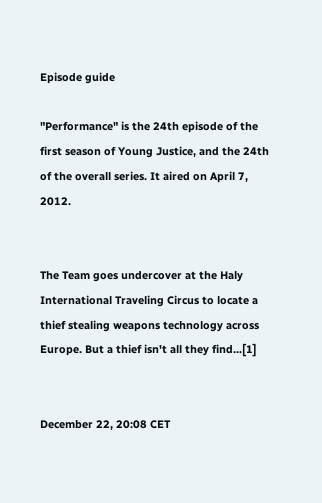Episode guide

"Performance" is the 24th episode of the first season of Young Justice, and the 24th of the overall series. It aired on April 7, 2012.


The Team goes undercover at the Haly International Traveling Circus to locate a thief stealing weapons technology across Europe. But a thief isn't all they find...[1]


December 22, 20:08 CET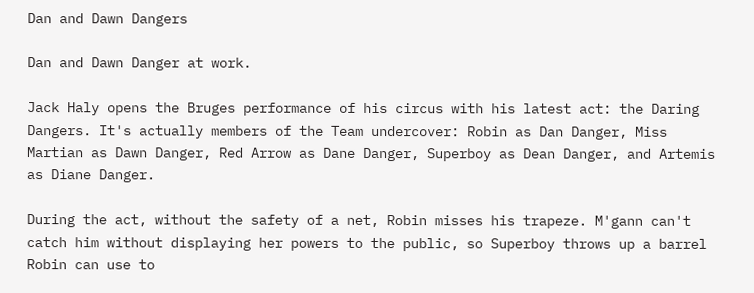Dan and Dawn Dangers

Dan and Dawn Danger at work.

Jack Haly opens the Bruges performance of his circus with his latest act: the Daring Dangers. It's actually members of the Team undercover: Robin as Dan Danger, Miss Martian as Dawn Danger, Red Arrow as Dane Danger, Superboy as Dean Danger, and Artemis as Diane Danger.

During the act, without the safety of a net, Robin misses his trapeze. M'gann can't catch him without displaying her powers to the public, so Superboy throws up a barrel Robin can use to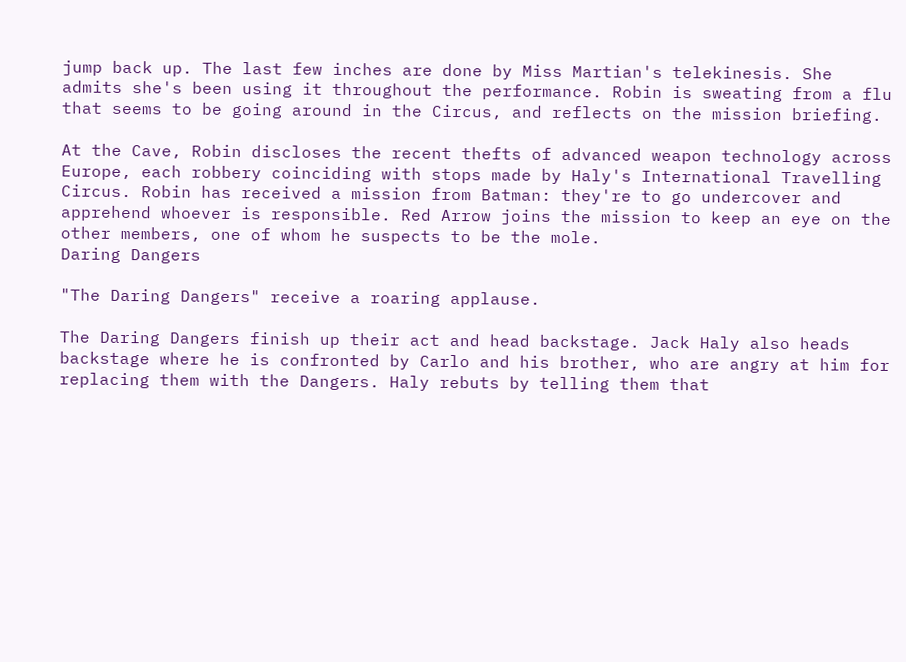jump back up. The last few inches are done by Miss Martian's telekinesis. She admits she's been using it throughout the performance. Robin is sweating from a flu that seems to be going around in the Circus, and reflects on the mission briefing.

At the Cave, Robin discloses the recent thefts of advanced weapon technology across Europe, each robbery coinciding with stops made by Haly's International Travelling Circus. Robin has received a mission from Batman: they're to go undercover and apprehend whoever is responsible. Red Arrow joins the mission to keep an eye on the other members, one of whom he suspects to be the mole.
Daring Dangers

"The Daring Dangers" receive a roaring applause.

The Daring Dangers finish up their act and head backstage. Jack Haly also heads backstage where he is confronted by Carlo and his brother, who are angry at him for replacing them with the Dangers. Haly rebuts by telling them that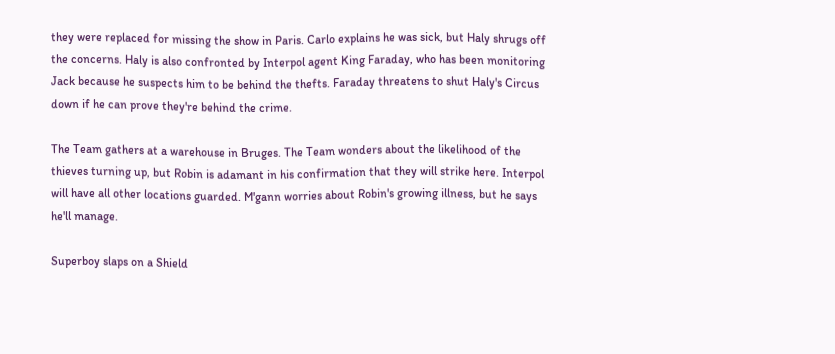they were replaced for missing the show in Paris. Carlo explains he was sick, but Haly shrugs off the concerns. Haly is also confronted by Interpol agent King Faraday, who has been monitoring Jack because he suspects him to be behind the thefts. Faraday threatens to shut Haly's Circus down if he can prove they're behind the crime.

The Team gathers at a warehouse in Bruges. The Team wonders about the likelihood of the thieves turning up, but Robin is adamant in his confirmation that they will strike here. Interpol will have all other locations guarded. M'gann worries about Robin's growing illness, but he says he'll manage.

Superboy slaps on a Shield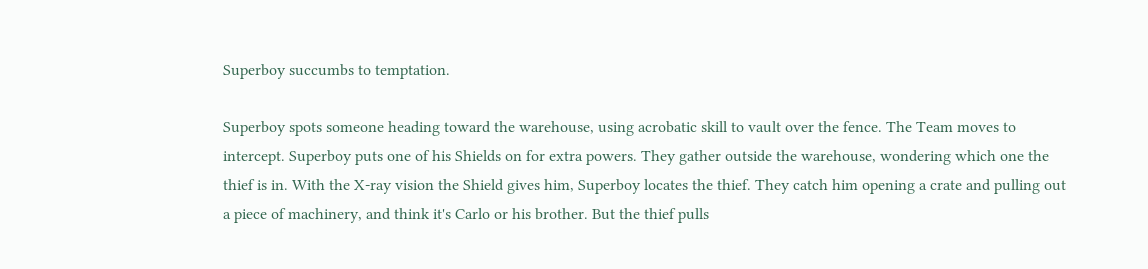Superboy succumbs to temptation.

Superboy spots someone heading toward the warehouse, using acrobatic skill to vault over the fence. The Team moves to intercept. Superboy puts one of his Shields on for extra powers. They gather outside the warehouse, wondering which one the thief is in. With the X-ray vision the Shield gives him, Superboy locates the thief. They catch him opening a crate and pulling out a piece of machinery, and think it's Carlo or his brother. But the thief pulls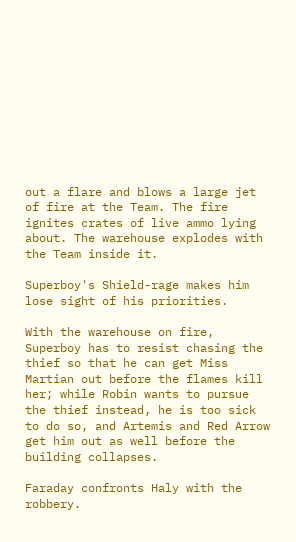out a flare and blows a large jet of fire at the Team. The fire ignites crates of live ammo lying about. The warehouse explodes with the Team inside it.

Superboy's Shield-rage makes him lose sight of his priorities.

With the warehouse on fire, Superboy has to resist chasing the thief so that he can get Miss Martian out before the flames kill her; while Robin wants to pursue the thief instead, he is too sick to do so, and Artemis and Red Arrow get him out as well before the building collapses.

Faraday confronts Haly with the robbery.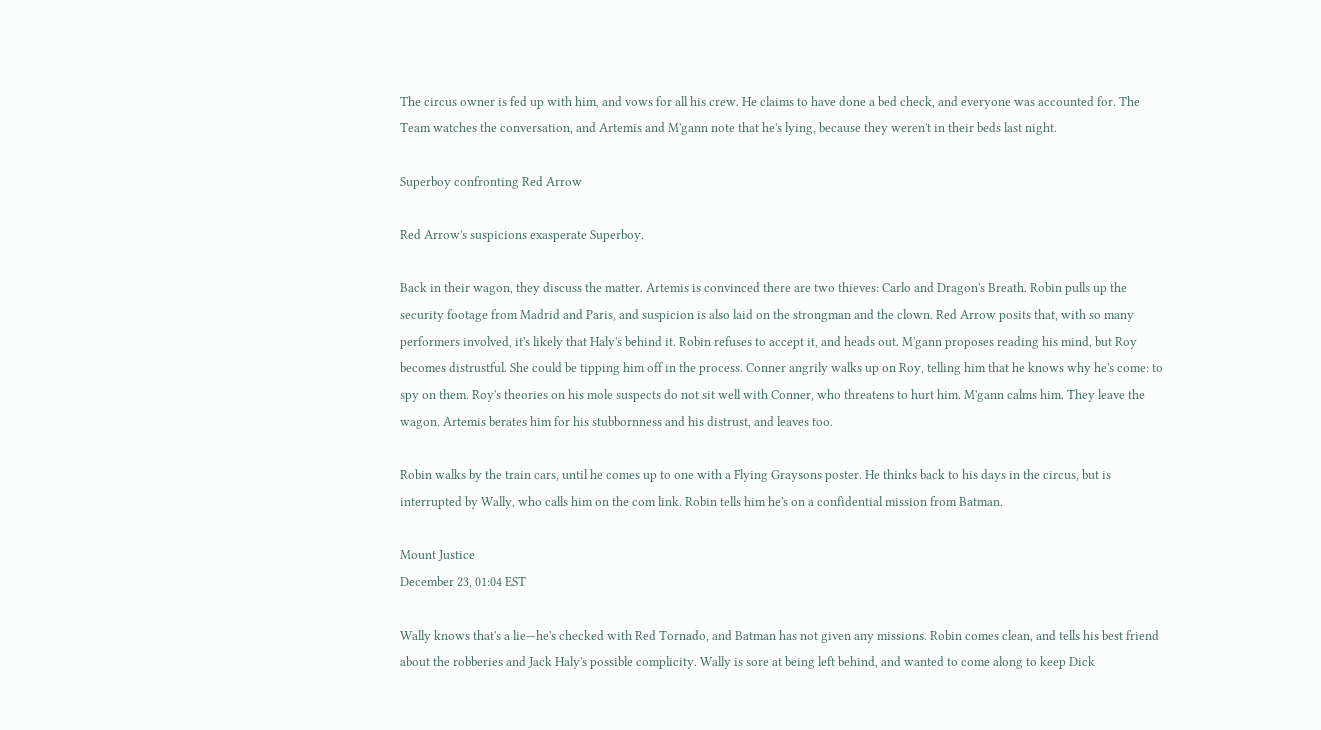The circus owner is fed up with him, and vows for all his crew. He claims to have done a bed check, and everyone was accounted for. The Team watches the conversation, and Artemis and M'gann note that he's lying, because they weren't in their beds last night.

Superboy confronting Red Arrow

Red Arrow's suspicions exasperate Superboy.

Back in their wagon, they discuss the matter. Artemis is convinced there are two thieves: Carlo and Dragon's Breath. Robin pulls up the security footage from Madrid and Paris, and suspicion is also laid on the strongman and the clown. Red Arrow posits that, with so many performers involved, it's likely that Haly's behind it. Robin refuses to accept it, and heads out. M'gann proposes reading his mind, but Roy becomes distrustful. She could be tipping him off in the process. Conner angrily walks up on Roy, telling him that he knows why he's come: to spy on them. Roy's theories on his mole suspects do not sit well with Conner, who threatens to hurt him. M'gann calms him. They leave the wagon. Artemis berates him for his stubbornness and his distrust, and leaves too.

Robin walks by the train cars, until he comes up to one with a Flying Graysons poster. He thinks back to his days in the circus, but is interrupted by Wally, who calls him on the com link. Robin tells him he's on a confidential mission from Batman.

Mount Justice
December 23, 01:04 EST

Wally knows that's a lie—he's checked with Red Tornado, and Batman has not given any missions. Robin comes clean, and tells his best friend about the robberies and Jack Haly's possible complicity. Wally is sore at being left behind, and wanted to come along to keep Dick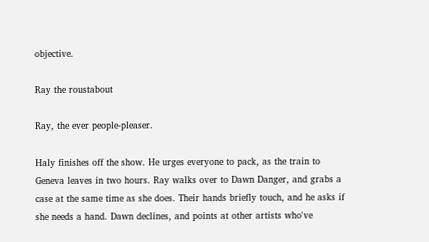objective.

Ray the roustabout

Ray, the ever people-pleaser.

Haly finishes off the show. He urges everyone to pack, as the train to Geneva leaves in two hours. Ray walks over to Dawn Danger, and grabs a case at the same time as she does. Their hands briefly touch, and he asks if she needs a hand. Dawn declines, and points at other artists who've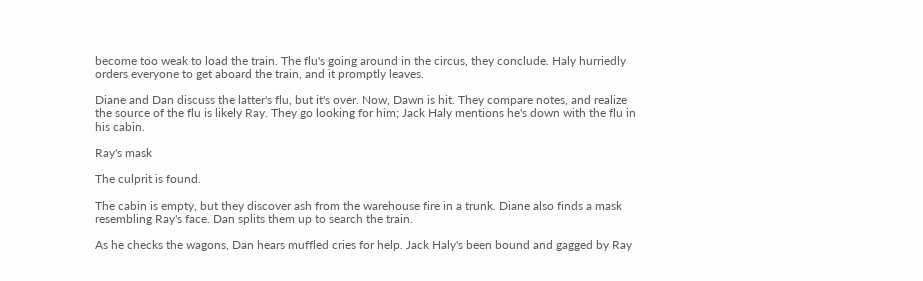become too weak to load the train. The flu's going around in the circus, they conclude. Haly hurriedly orders everyone to get aboard the train, and it promptly leaves.

Diane and Dan discuss the latter's flu, but it's over. Now, Dawn is hit. They compare notes, and realize the source of the flu is likely Ray. They go looking for him; Jack Haly mentions he's down with the flu in his cabin.

Ray's mask

The culprit is found.

The cabin is empty, but they discover ash from the warehouse fire in a trunk. Diane also finds a mask resembling Ray's face. Dan splits them up to search the train.

As he checks the wagons, Dan hears muffled cries for help. Jack Haly's been bound and gagged by Ray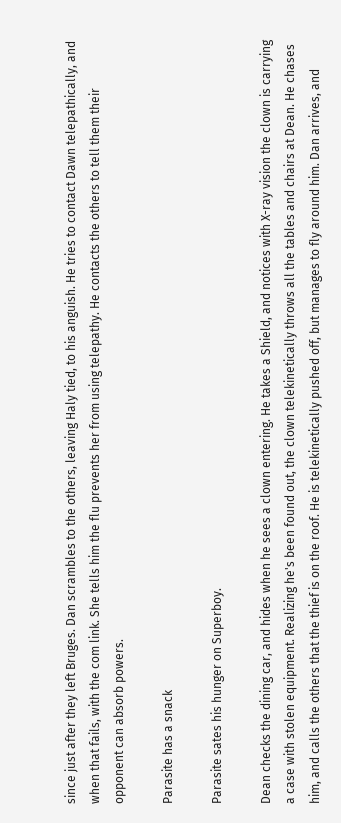since just after they left Bruges. Dan scrambles to the others, leaving Haly tied, to his anguish. He tries to contact Dawn telepathically, and when that fails, with the com link. She tells him the flu prevents her from using telepathy. He contacts the others to tell them their opponent can absorb powers.

Parasite has a snack

Parasite sates his hunger on Superboy.

Dean checks the dining car, and hides when he sees a clown entering. He takes a Shield, and notices with X-ray vision the clown is carrying a case with stolen equipment. Realizing he's been found out, the clown telekinetically throws all the tables and chairs at Dean. He chases him, and calls the others that the thief is on the roof. He is telekinetically pushed off, but manages to fly around him. Dan arrives, and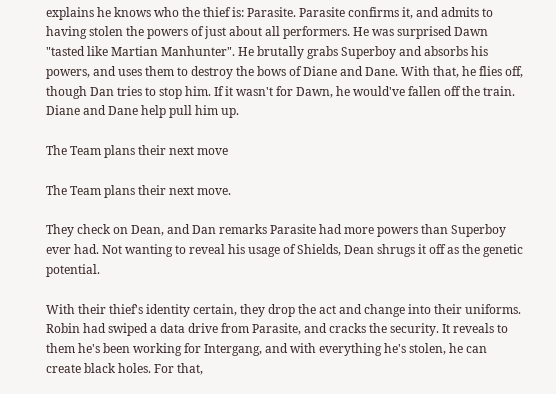explains he knows who the thief is: Parasite. Parasite confirms it, and admits to having stolen the powers of just about all performers. He was surprised Dawn "tasted like Martian Manhunter". He brutally grabs Superboy and absorbs his powers, and uses them to destroy the bows of Diane and Dane. With that, he flies off, though Dan tries to stop him. If it wasn't for Dawn, he would've fallen off the train. Diane and Dane help pull him up.

The Team plans their next move

The Team plans their next move.

They check on Dean, and Dan remarks Parasite had more powers than Superboy ever had. Not wanting to reveal his usage of Shields, Dean shrugs it off as the genetic potential.

With their thief's identity certain, they drop the act and change into their uniforms. Robin had swiped a data drive from Parasite, and cracks the security. It reveals to them he's been working for Intergang, and with everything he's stolen, he can create black holes. For that,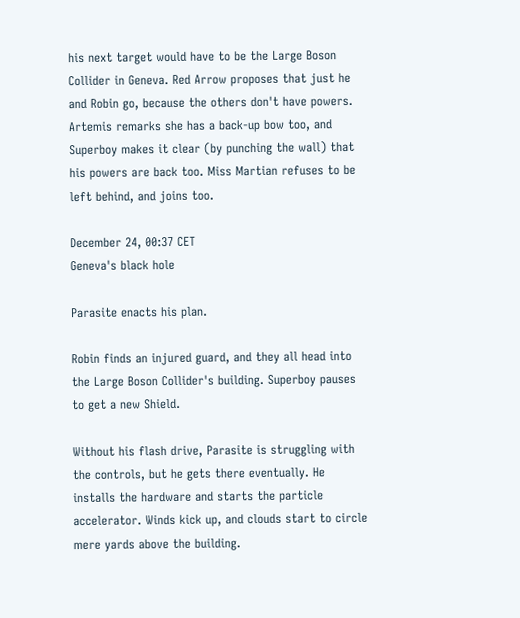his next target would have to be the Large Boson Collider in Geneva. Red Arrow proposes that just he and Robin go, because the others don't have powers. Artemis remarks she has a back-up bow too, and Superboy makes it clear (by punching the wall) that his powers are back too. Miss Martian refuses to be left behind, and joins too.

December 24, 00:37 CET
Geneva's black hole

Parasite enacts his plan.

Robin finds an injured guard, and they all head into the Large Boson Collider's building. Superboy pauses to get a new Shield.

Without his flash drive, Parasite is struggling with the controls, but he gets there eventually. He installs the hardware and starts the particle accelerator. Winds kick up, and clouds start to circle mere yards above the building.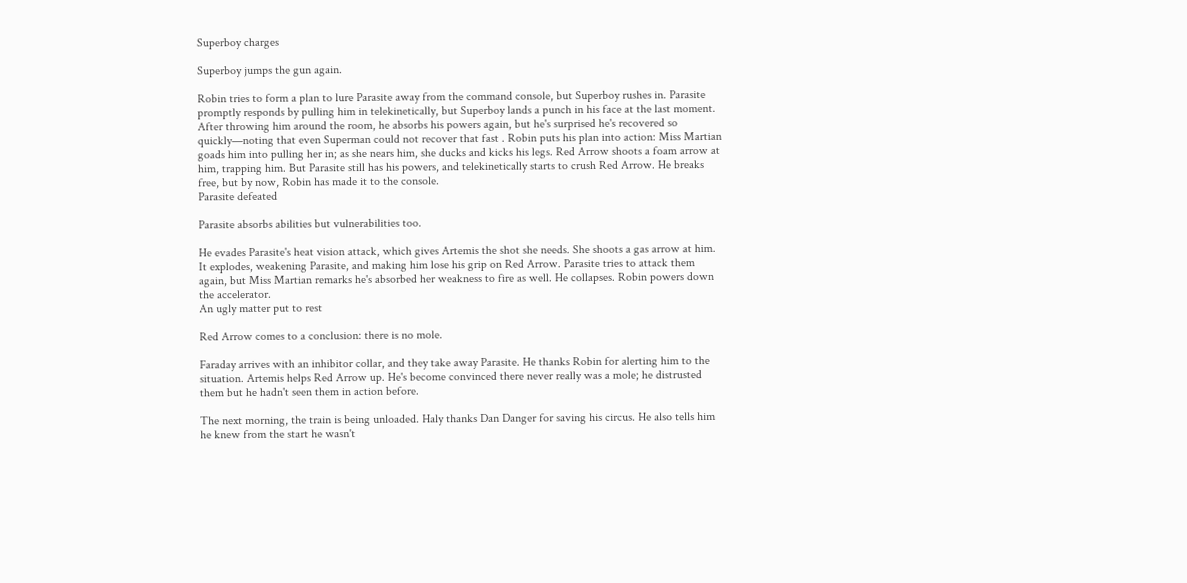Superboy charges

Superboy jumps the gun again.

Robin tries to form a plan to lure Parasite away from the command console, but Superboy rushes in. Parasite promptly responds by pulling him in telekinetically, but Superboy lands a punch in his face at the last moment. After throwing him around the room, he absorbs his powers again, but he's surprised he's recovered so quickly—noting that even Superman could not recover that fast . Robin puts his plan into action: Miss Martian goads him into pulling her in; as she nears him, she ducks and kicks his legs. Red Arrow shoots a foam arrow at him, trapping him. But Parasite still has his powers, and telekinetically starts to crush Red Arrow. He breaks free, but by now, Robin has made it to the console.
Parasite defeated

Parasite absorbs abilities but vulnerabilities too.

He evades Parasite's heat vision attack, which gives Artemis the shot she needs. She shoots a gas arrow at him. It explodes, weakening Parasite, and making him lose his grip on Red Arrow. Parasite tries to attack them again, but Miss Martian remarks he's absorbed her weakness to fire as well. He collapses. Robin powers down the accelerator.
An ugly matter put to rest

Red Arrow comes to a conclusion: there is no mole.

Faraday arrives with an inhibitor collar, and they take away Parasite. He thanks Robin for alerting him to the situation. Artemis helps Red Arrow up. He's become convinced there never really was a mole; he distrusted them but he hadn't seen them in action before.

The next morning, the train is being unloaded. Haly thanks Dan Danger for saving his circus. He also tells him he knew from the start he wasn't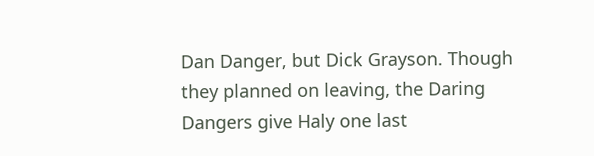Dan Danger, but Dick Grayson. Though they planned on leaving, the Daring Dangers give Haly one last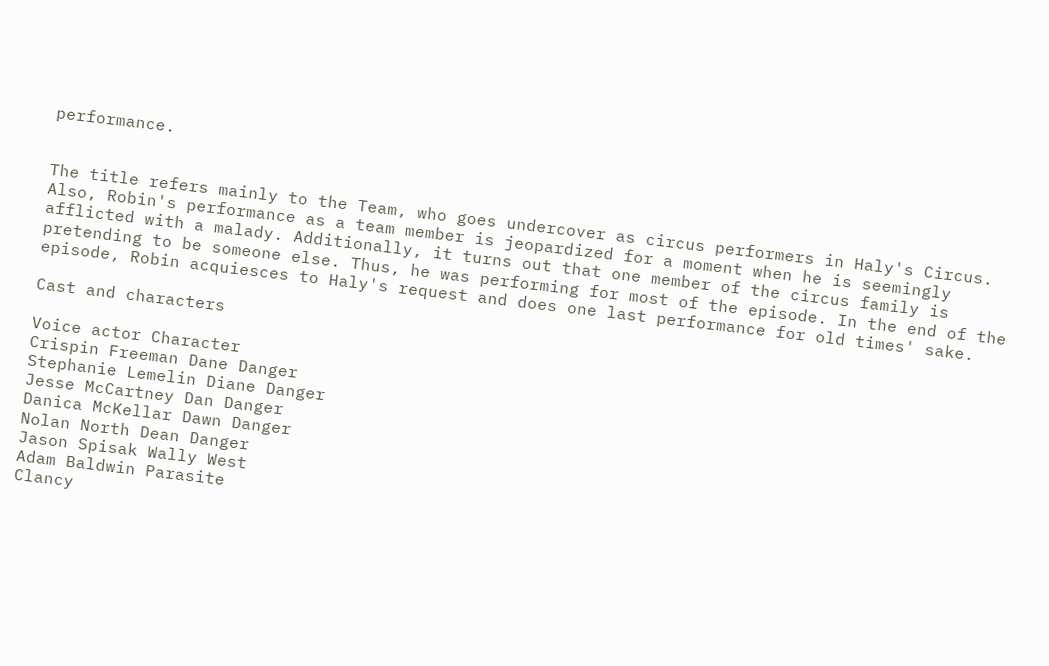performance.


The title refers mainly to the Team, who goes undercover as circus performers in Haly's Circus. Also, Robin's performance as a team member is jeopardized for a moment when he is seemingly afflicted with a malady. Additionally, it turns out that one member of the circus family is pretending to be someone else. Thus, he was performing for most of the episode. In the end of the episode, Robin acquiesces to Haly's request and does one last performance for old times' sake.

Cast and characters

Voice actor Character
Crispin Freeman Dane Danger
Stephanie Lemelin Diane Danger
Jesse McCartney Dan Danger
Danica McKellar Dawn Danger
Nolan North Dean Danger
Jason Spisak Wally West
Adam Baldwin Parasite
Clancy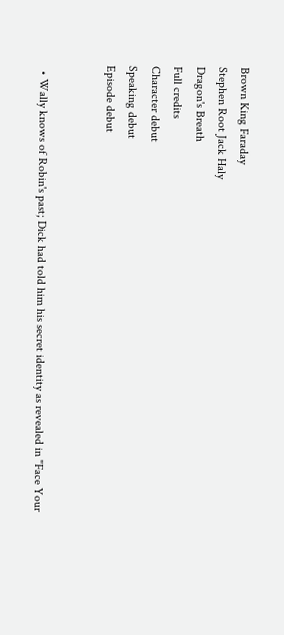Brown King Faraday
Stephen Root Jack Haly
Dragon's Breath
Full credits
Character debut
Speaking debut
Episode debut


  • Wally knows of Robin's past; Dick had told him his secret identity as revealed in "Face Your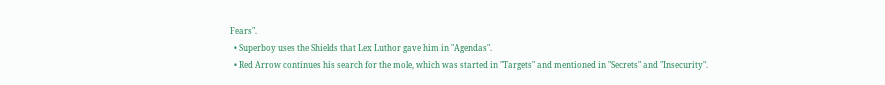Fears".
  • Superboy uses the Shields that Lex Luthor gave him in "Agendas".
  • Red Arrow continues his search for the mole, which was started in "Targets" and mentioned in "Secrets" and "Insecurity".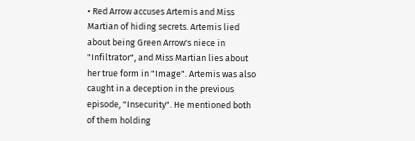• Red Arrow accuses Artemis and Miss Martian of hiding secrets. Artemis lied about being Green Arrow's niece in "Infiltrator", and Miss Martian lies about her true form in "Image". Artemis was also caught in a deception in the previous episode, "Insecurity". He mentioned both of them holding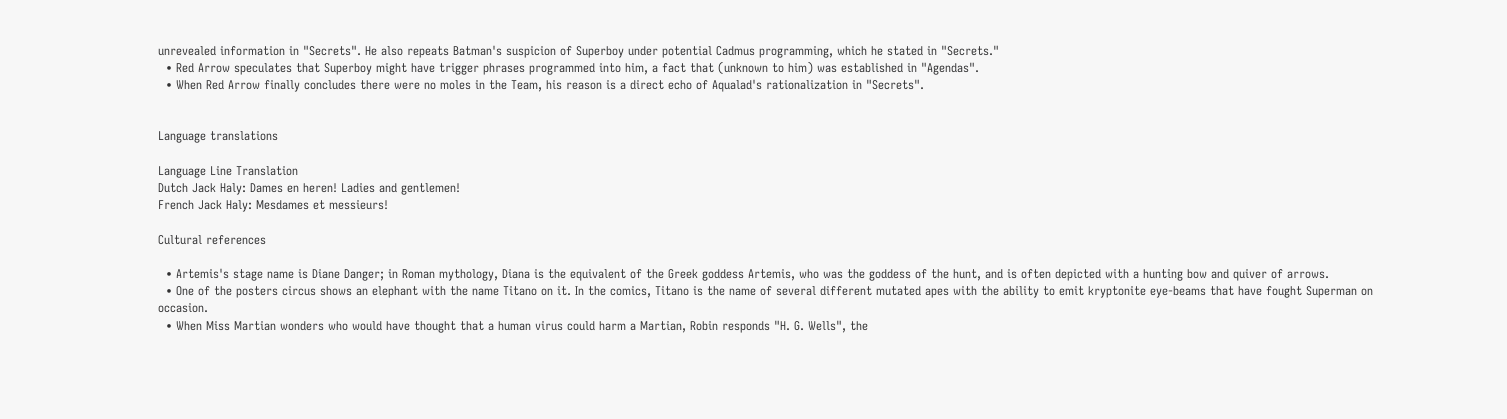unrevealed information in "Secrets". He also repeats Batman's suspicion of Superboy under potential Cadmus programming, which he stated in "Secrets."
  • Red Arrow speculates that Superboy might have trigger phrases programmed into him, a fact that (unknown to him) was established in "Agendas".
  • When Red Arrow finally concludes there were no moles in the Team, his reason is a direct echo of Aqualad's rationalization in "Secrets".


Language translations

Language Line Translation
Dutch Jack Haly: Dames en heren! Ladies and gentlemen!
French Jack Haly: Mesdames et messieurs!

Cultural references

  • Artemis's stage name is Diane Danger; in Roman mythology, Diana is the equivalent of the Greek goddess Artemis, who was the goddess of the hunt, and is often depicted with a hunting bow and quiver of arrows.
  • One of the posters circus shows an elephant with the name Titano on it. In the comics, Titano is the name of several different mutated apes with the ability to emit kryptonite eye-beams that have fought Superman on occasion.
  • When Miss Martian wonders who would have thought that a human virus could harm a Martian, Robin responds "H. G. Wells", the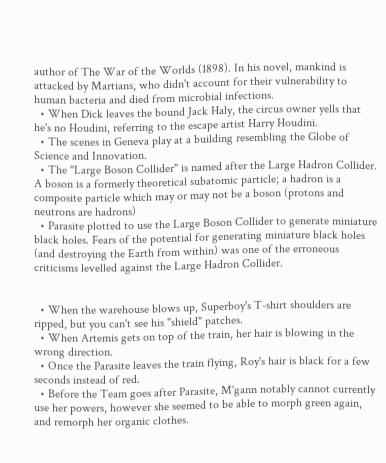author of The War of the Worlds (1898). In his novel, mankind is attacked by Martians, who didn't account for their vulnerability to human bacteria and died from microbial infections.
  • When Dick leaves the bound Jack Haly, the circus owner yells that he's no Houdini, referring to the escape artist Harry Houdini.
  • The scenes in Geneva play at a building resembling the Globe of Science and Innovation.
  • The "Large Boson Collider" is named after the Large Hadron Collider. A boson is a formerly theoretical subatomic particle; a hadron is a composite particle which may or may not be a boson (protons and neutrons are hadrons)
  • Parasite plotted to use the Large Boson Collider to generate miniature black holes. Fears of the potential for generating miniature black holes (and destroying the Earth from within) was one of the erroneous criticisms levelled against the Large Hadron Collider.


  • When the warehouse blows up, Superboy's T-shirt shoulders are ripped, but you can't see his "shield" patches.
  • When Artemis gets on top of the train, her hair is blowing in the wrong direction.
  • Once the Parasite leaves the train flying, Roy's hair is black for a few seconds instead of red.
  • Before the Team goes after Parasite, M'gann notably cannot currently use her powers, however she seemed to be able to morph green again, and remorph her organic clothes.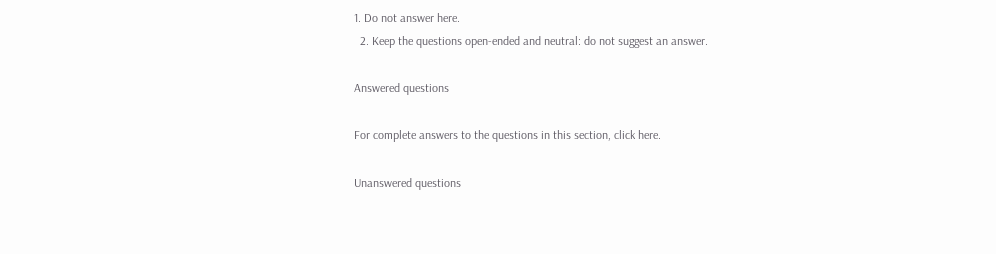1. Do not answer here.
  2. Keep the questions open-ended and neutral: do not suggest an answer.

Answered questions

For complete answers to the questions in this section, click here.

Unanswered questions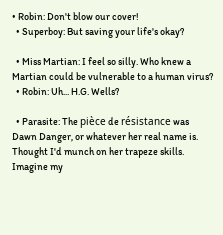• Robin: Don't blow our cover!
  • Superboy: But saving your life's okay?

  • Miss Martian: I feel so silly. Who knew a Martian could be vulnerable to a human virus?
  • Robin: Uh... H.G. Wells?

  • Parasite: The pièce de résistance was Dawn Danger, or whatever her real name is. Thought I'd munch on her trapeze skills. Imagine my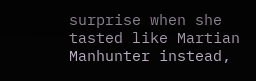surprise when she tasted like Martian Manhunter instead,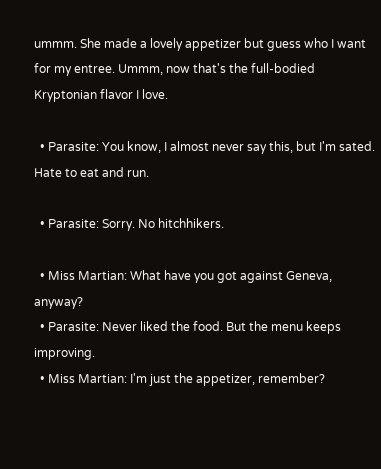ummm. She made a lovely appetizer but guess who I want for my entree. Ummm, now that's the full-bodied Kryptonian flavor I love.

  • Parasite: You know, I almost never say this, but I'm sated. Hate to eat and run.

  • Parasite: Sorry. No hitchhikers.

  • Miss Martian: What have you got against Geneva, anyway?
  • Parasite: Never liked the food. But the menu keeps improving.
  • Miss Martian: I'm just the appetizer, remember?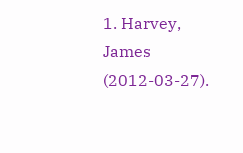1. Harvey, James (2012-03-27).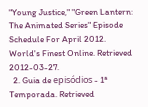"Young Justice," "Green Lantern: The Animated Series" Episode Schedule For April 2012. World's Finest Online. Retrieved 2012-03-27.
  2. Guia de episódios - 1ª Temporada. Retrieved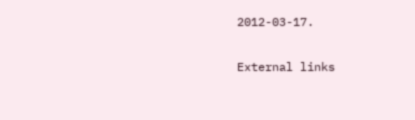2012-03-17.

External links